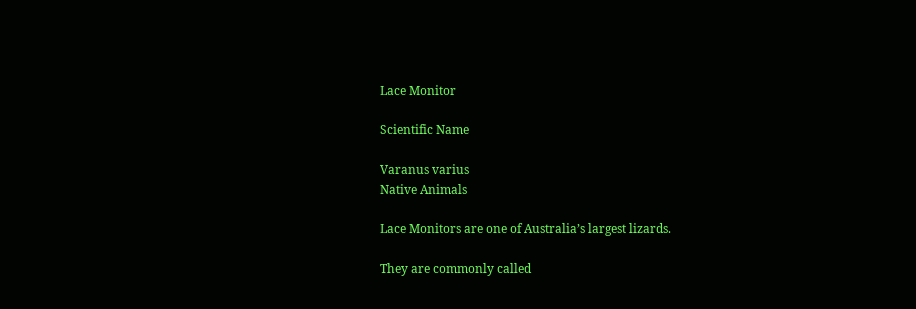Lace Monitor

Scientific Name

Varanus varius
Native Animals

Lace Monitors are one of Australia’s largest lizards.

They are commonly called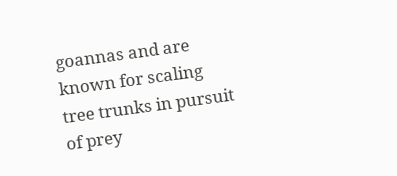goannas and are known for scaling tree trunks in pursuit of prey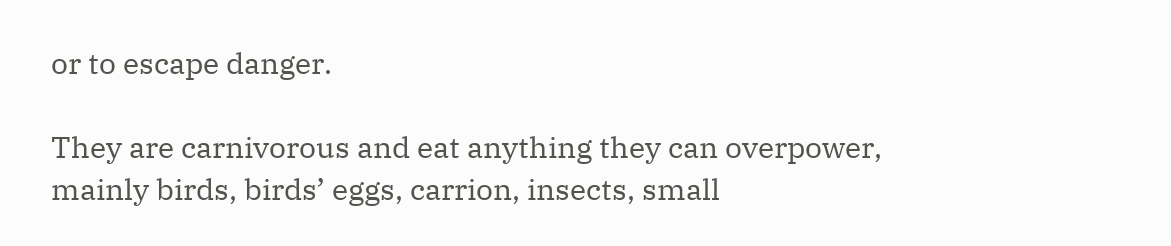or to escape danger.

They are carnivorous and eat anything they can overpower, mainly birds, birds’ eggs, carrion, insects, small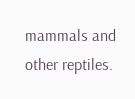mammals and other reptiles.